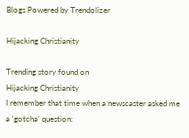Blogs Powered by Trendolizer

Hijacking Christianity

Trending story found on
Hijacking Christianity
I remember that time when a newscaster asked me a ‘gotcha’ question: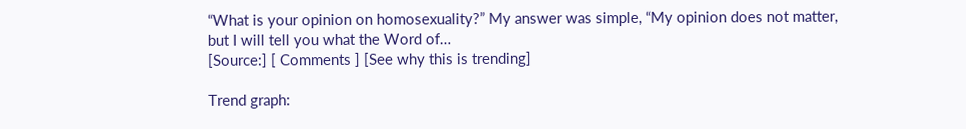“What is your opinion on homosexuality?” My answer was simple, “My opinion does not matter, but I will tell you what the Word of…
[Source:] [ Comments ] [See why this is trending]

Trend graph: